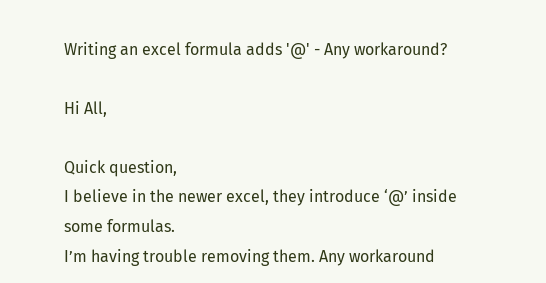Writing an excel formula adds '@' - Any workaround?

Hi All,

Quick question,
I believe in the newer excel, they introduce ‘@’ inside some formulas.
I’m having trouble removing them. Any workaround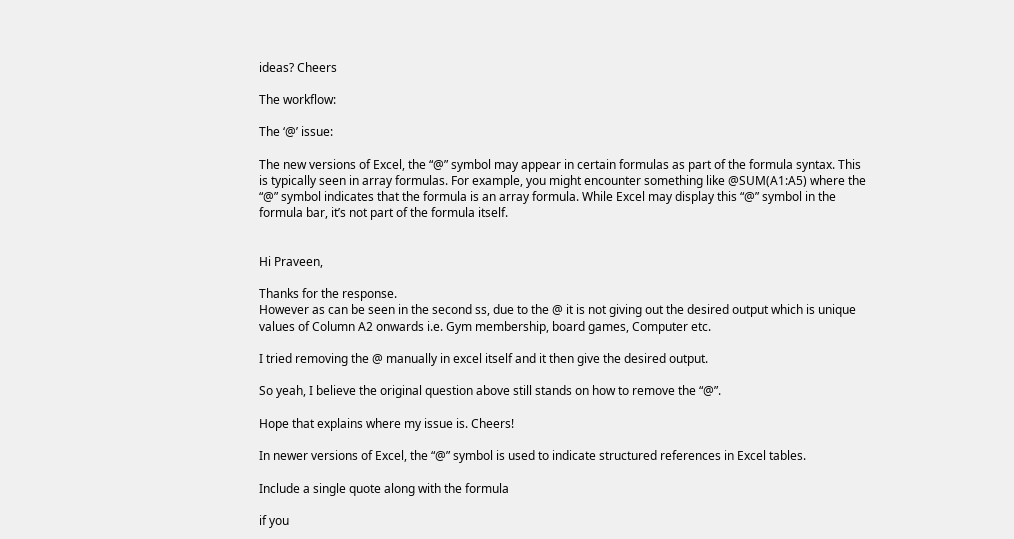ideas? Cheers

The workflow:

The ‘@’ issue:

The new versions of Excel, the “@” symbol may appear in certain formulas as part of the formula syntax. This is typically seen in array formulas. For example, you might encounter something like @SUM(A1:A5) where the “@” symbol indicates that the formula is an array formula. While Excel may display this “@” symbol in the formula bar, it’s not part of the formula itself.


Hi Praveen,

Thanks for the response.
However as can be seen in the second ss, due to the @ it is not giving out the desired output which is unique values of Column A2 onwards i.e. Gym membership, board games, Computer etc.

I tried removing the @ manually in excel itself and it then give the desired output.

So yeah, I believe the original question above still stands on how to remove the “@”.

Hope that explains where my issue is. Cheers!

In newer versions of Excel, the “@” symbol is used to indicate structured references in Excel tables.

Include a single quote along with the formula

if you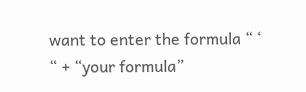want to enter the formula “ ‘ “ + “your formula”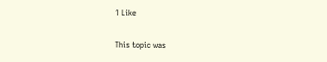1 Like

This topic was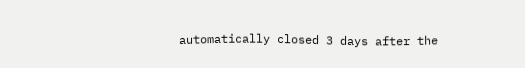automatically closed 3 days after the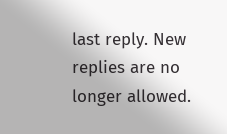last reply. New replies are no longer allowed.